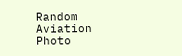Random Aviation Photo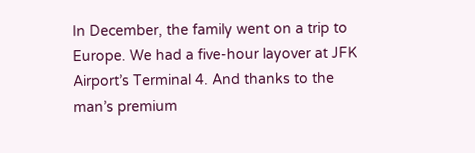In December, the family went on a trip to Europe. We had a five-hour layover at JFK Airport’s Terminal 4. And thanks to the man’s premium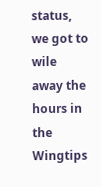status, we got to wile away the hours in the Wingtips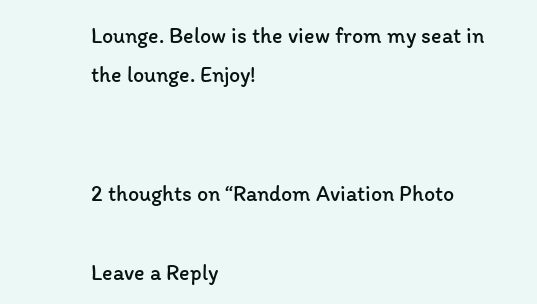Lounge. Below is the view from my seat in the lounge. Enjoy!


2 thoughts on “Random Aviation Photo

Leave a Reply